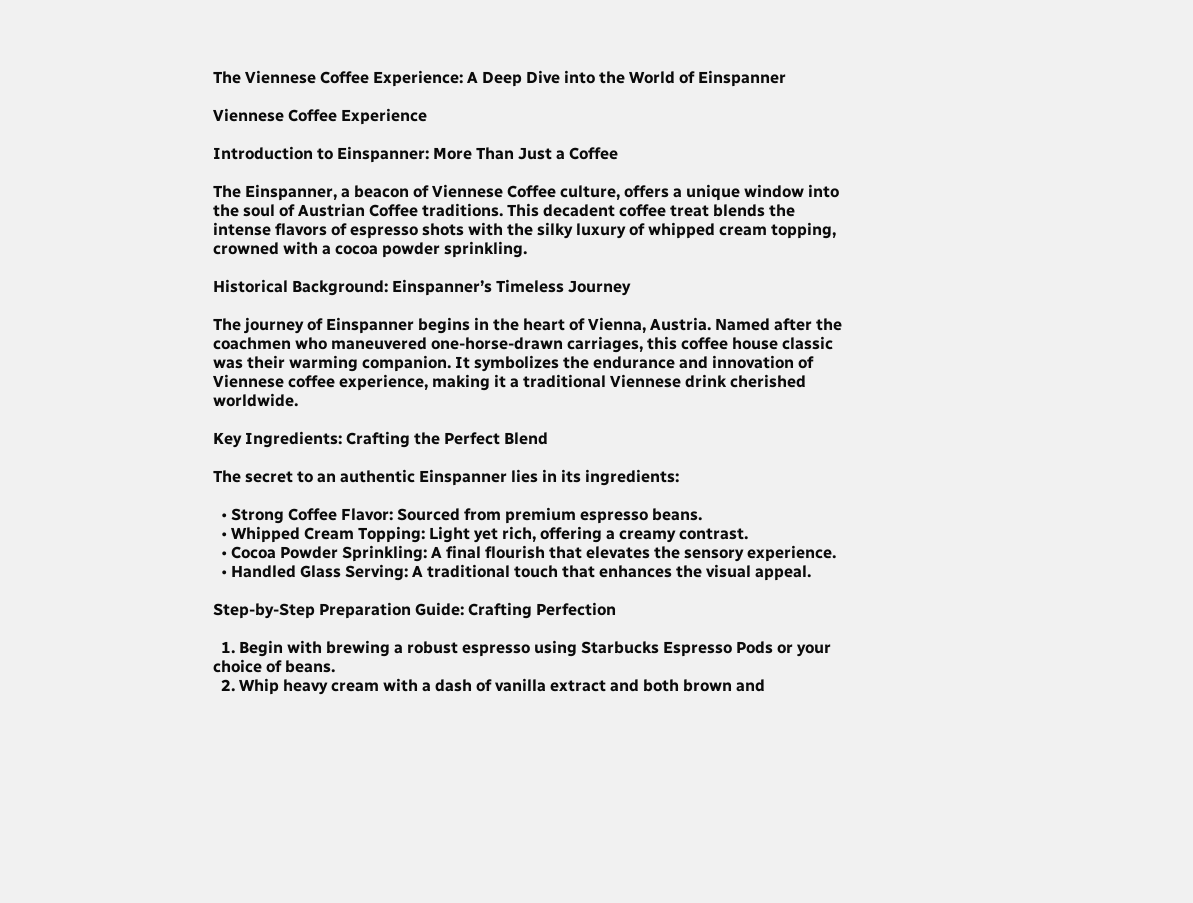The Viennese Coffee Experience: A Deep Dive into the World of Einspanner

Viennese Coffee Experience

Introduction to Einspanner: More Than Just a Coffee

The Einspanner, a beacon of Viennese Coffee culture, offers a unique window into the soul of Austrian Coffee traditions. This decadent coffee treat blends the intense flavors of espresso shots with the silky luxury of whipped cream topping, crowned with a cocoa powder sprinkling.

Historical Background: Einspanner’s Timeless Journey

The journey of Einspanner begins in the heart of Vienna, Austria. Named after the coachmen who maneuvered one-horse-drawn carriages, this coffee house classic was their warming companion. It symbolizes the endurance and innovation of Viennese coffee experience, making it a traditional Viennese drink cherished worldwide.

Key Ingredients: Crafting the Perfect Blend

The secret to an authentic Einspanner lies in its ingredients:

  • Strong Coffee Flavor: Sourced from premium espresso beans.
  • Whipped Cream Topping: Light yet rich, offering a creamy contrast.
  • Cocoa Powder Sprinkling: A final flourish that elevates the sensory experience.
  • Handled Glass Serving: A traditional touch that enhances the visual appeal.

Step-by-Step Preparation Guide: Crafting Perfection

  1. Begin with brewing a robust espresso using Starbucks Espresso Pods or your choice of beans.
  2. Whip heavy cream with a dash of vanilla extract and both brown and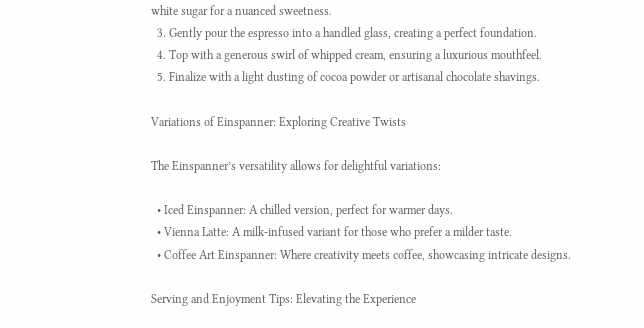white sugar for a nuanced sweetness.
  3. Gently pour the espresso into a handled glass, creating a perfect foundation.
  4. Top with a generous swirl of whipped cream, ensuring a luxurious mouthfeel.
  5. Finalize with a light dusting of cocoa powder or artisanal chocolate shavings.

Variations of Einspanner: Exploring Creative Twists

The Einspanner’s versatility allows for delightful variations:

  • Iced Einspanner: A chilled version, perfect for warmer days.
  • Vienna Latte: A milk-infused variant for those who prefer a milder taste.
  • Coffee Art Einspanner: Where creativity meets coffee, showcasing intricate designs.

Serving and Enjoyment Tips: Elevating the Experience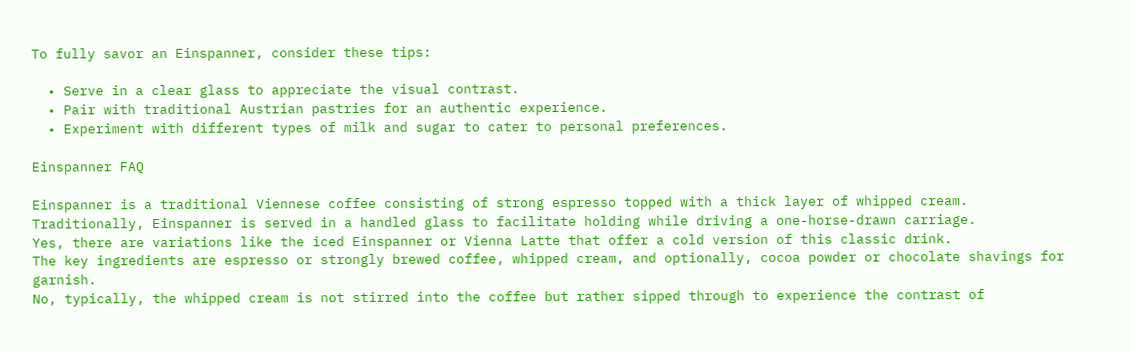To fully savor an Einspanner, consider these tips:

  • Serve in a clear glass to appreciate the visual contrast.
  • Pair with traditional Austrian pastries for an authentic experience.
  • Experiment with different types of milk and sugar to cater to personal preferences.

Einspanner FAQ

Einspanner is a traditional Viennese coffee consisting of strong espresso topped with a thick layer of whipped cream.
Traditionally, Einspanner is served in a handled glass to facilitate holding while driving a one-horse-drawn carriage.
Yes, there are variations like the iced Einspanner or Vienna Latte that offer a cold version of this classic drink.
The key ingredients are espresso or strongly brewed coffee, whipped cream, and optionally, cocoa powder or chocolate shavings for garnish.
No, typically, the whipped cream is not stirred into the coffee but rather sipped through to experience the contrast of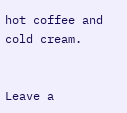hot coffee and cold cream.


Leave a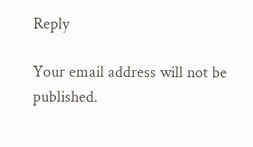Reply

Your email address will not be published.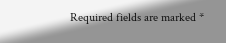Required fields are marked *